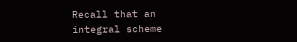Recall that an integral scheme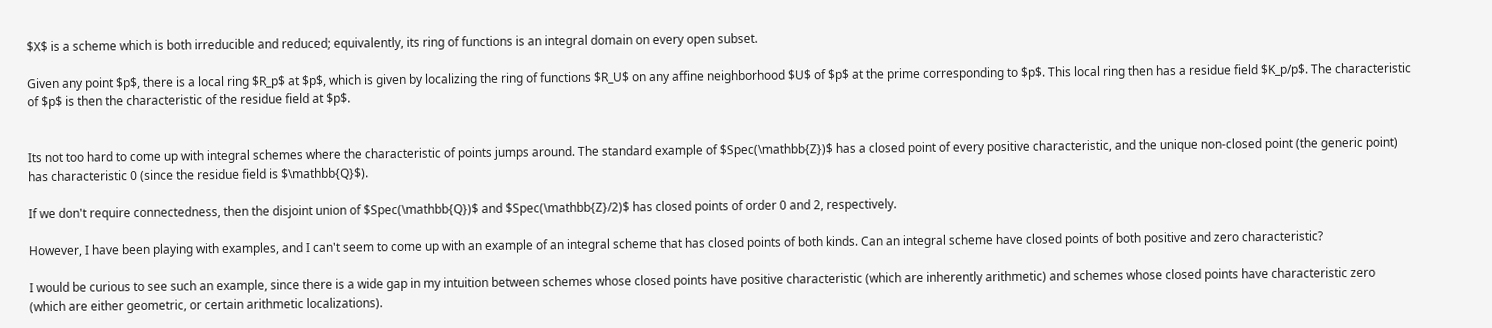$X$ is a scheme which is both irreducible and reduced; equivalently, its ring of functions is an integral domain on every open subset.

Given any point $p$, there is a local ring $R_p$ at $p$, which is given by localizing the ring of functions $R_U$ on any affine neighborhood $U$ of $p$ at the prime corresponding to $p$. This local ring then has a residue field $K_p/p$. The characteristic of $p$ is then the characteristic of the residue field at $p$.


Its not too hard to come up with integral schemes where the characteristic of points jumps around. The standard example of $Spec(\mathbb{Z})$ has a closed point of every positive characteristic, and the unique non-closed point (the generic point) has characteristic 0 (since the residue field is $\mathbb{Q}$).

If we don't require connectedness, then the disjoint union of $Spec(\mathbb{Q})$ and $Spec(\mathbb{Z}/2)$ has closed points of order 0 and 2, respectively.

However, I have been playing with examples, and I can't seem to come up with an example of an integral scheme that has closed points of both kinds. Can an integral scheme have closed points of both positive and zero characteristic?

I would be curious to see such an example, since there is a wide gap in my intuition between schemes whose closed points have positive characteristic (which are inherently arithmetic) and schemes whose closed points have characteristic zero (which are either geometric, or certain arithmetic localizations).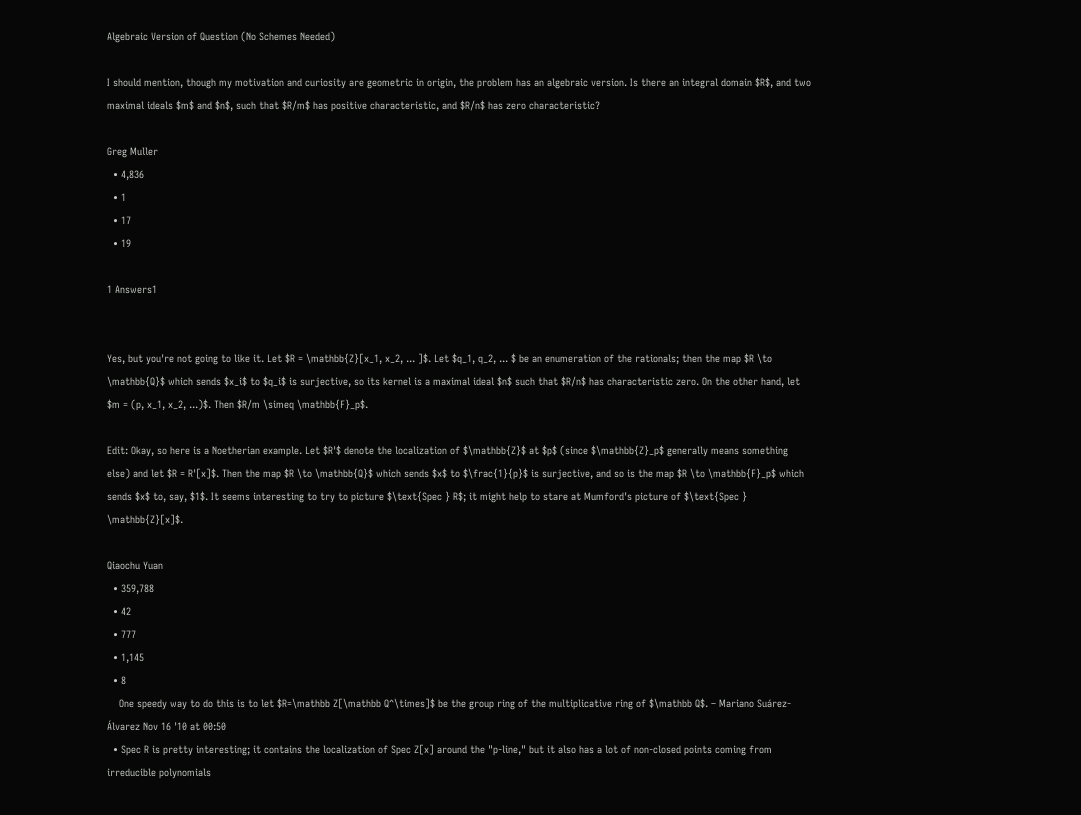Algebraic Version of Question (No Schemes Needed)

I should mention, though my motivation and curiosity are geometric in origin, the problem has an algebraic version. Is there an integral domain $R$, and two maximal ideals $m$ and $n$, such that $R/m$ has positive characteristic, and $R/n$ has zero characteristic?

Greg Muller
  • 4,836
  • 1
  • 17
  • 19

1 Answers1


Yes, but you're not going to like it. Let $R = \mathbb{Z}[x_1, x_2, ... ]$. Let $q_1, q_2, ... $ be an enumeration of the rationals; then the map $R \to \mathbb{Q}$ which sends $x_i$ to $q_i$ is surjective, so its kernel is a maximal ideal $n$ such that $R/n$ has characteristic zero. On the other hand, let $m = (p, x_1, x_2, ...)$. Then $R/m \simeq \mathbb{F}_p$.

Edit: Okay, so here is a Noetherian example. Let $R'$ denote the localization of $\mathbb{Z}$ at $p$ (since $\mathbb{Z}_p$ generally means something else) and let $R = R'[x]$. Then the map $R \to \mathbb{Q}$ which sends $x$ to $\frac{1}{p}$ is surjective, and so is the map $R \to \mathbb{F}_p$ which sends $x$ to, say, $1$. It seems interesting to try to picture $\text{Spec } R$; it might help to stare at Mumford's picture of $\text{Spec } \mathbb{Z}[x]$.

Qiaochu Yuan
  • 359,788
  • 42
  • 777
  • 1,145
  • 8
    One speedy way to do this is to let $R=\mathbb Z[\mathbb Q^\times]$ be the group ring of the multiplicative ring of $\mathbb Q$. – Mariano Suárez-Álvarez Nov 16 '10 at 00:50
  • Spec R is pretty interesting; it contains the localization of Spec Z[x] around the "p-line," but it also has a lot of non-closed points coming from irreducible polynomials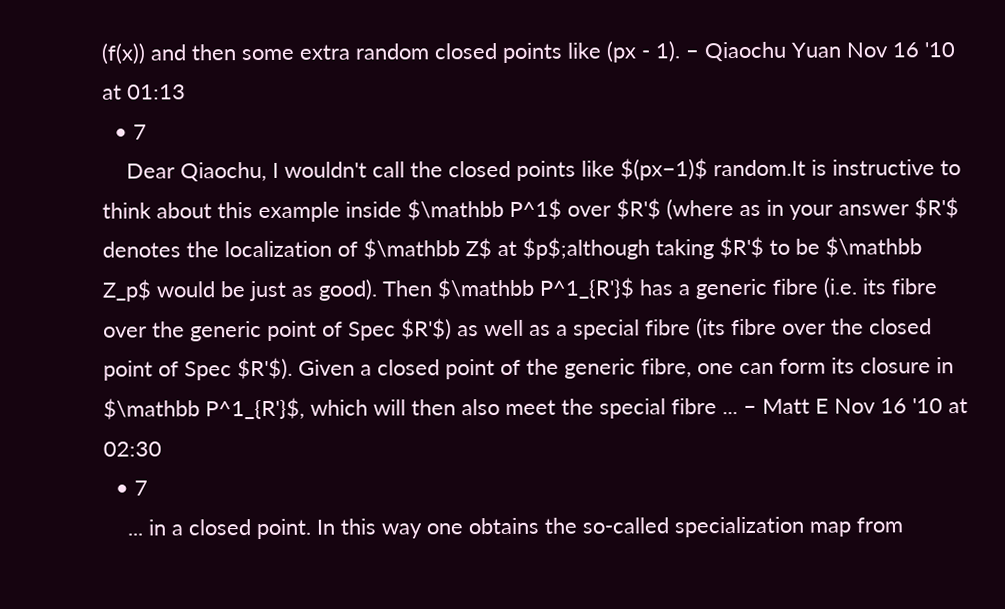(f(x)) and then some extra random closed points like (px - 1). – Qiaochu Yuan Nov 16 '10 at 01:13
  • 7
    Dear Qiaochu, I wouldn't call the closed points like $(px−1)$ random.It is instructive to think about this example inside $\mathbb P^1$ over $R'$ (where as in your answer $R'$ denotes the localization of $\mathbb Z$ at $p$;although taking $R'$ to be $\mathbb Z_p$ would be just as good). Then $\mathbb P^1_{R'}$ has a generic fibre (i.e. its fibre over the generic point of Spec $R'$) as well as a special fibre (its fibre over the closed point of Spec $R'$). Given a closed point of the generic fibre, one can form its closure in $\mathbb P^1_{R'}$, which will then also meet the special fibre ... – Matt E Nov 16 '10 at 02:30
  • 7
    ... in a closed point. In this way one obtains the so-called specialization map from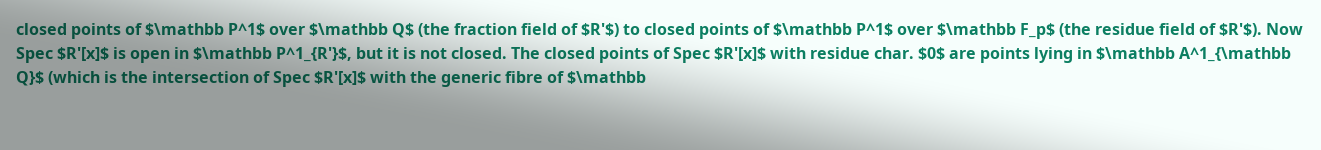closed points of $\mathbb P^1$ over $\mathbb Q$ (the fraction field of $R'$) to closed points of $\mathbb P^1$ over $\mathbb F_p$ (the residue field of $R'$). Now Spec $R'[x]$ is open in $\mathbb P^1_{R'}$, but it is not closed. The closed points of Spec $R'[x]$ with residue char. $0$ are points lying in $\mathbb A^1_{\mathbb Q}$ (which is the intersection of Spec $R'[x]$ with the generic fibre of $\mathbb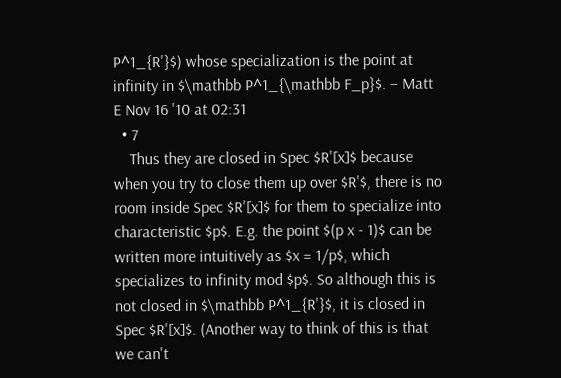P^1_{R'}$) whose specialization is the point at infinity in $\mathbb P^1_{\mathbb F_p}$. – Matt E Nov 16 '10 at 02:31
  • 7
    Thus they are closed in Spec $R'[x]$ because when you try to close them up over $R'$, there is no room inside Spec $R'[x]$ for them to specialize into characteristic $p$. E.g. the point $(p x - 1)$ can be written more intuitively as $x = 1/p$, which specializes to infinity mod $p$. So although this is not closed in $\mathbb P^1_{R'}$, it is closed in Spec $R'[x]$. (Another way to think of this is that we can't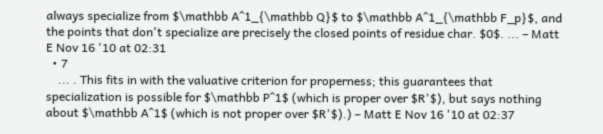always specialize from $\mathbb A^1_{\mathbb Q}$ to $\mathbb A^1_{\mathbb F_p}$, and the points that don't specialize are precisely the closed points of residue char. $0$. ... – Matt E Nov 16 '10 at 02:31
  • 7
    ... . This fits in with the valuative criterion for properness; this guarantees that specialization is possible for $\mathbb P^1$ (which is proper over $R'$), but says nothing about $\mathbb A^1$ (which is not proper over $R'$).) – Matt E Nov 16 '10 at 02:37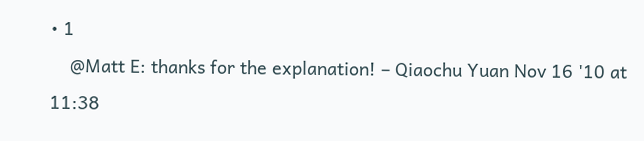• 1
    @Matt E: thanks for the explanation! – Qiaochu Yuan Nov 16 '10 at 11:38